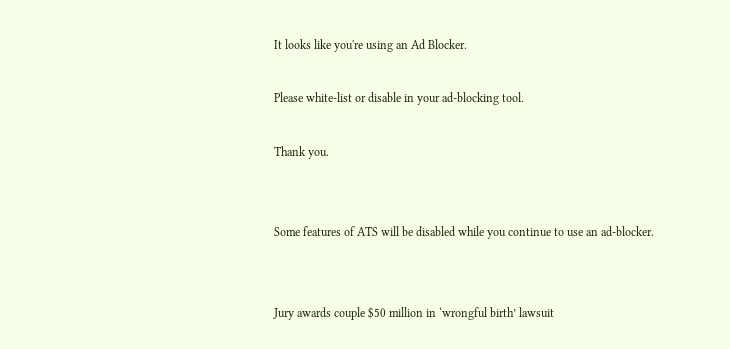It looks like you're using an Ad Blocker.

Please white-list or disable in your ad-blocking tool.

Thank you.


Some features of ATS will be disabled while you continue to use an ad-blocker.


Jury awards couple $50 million in ‘wrongful birth’ lawsuit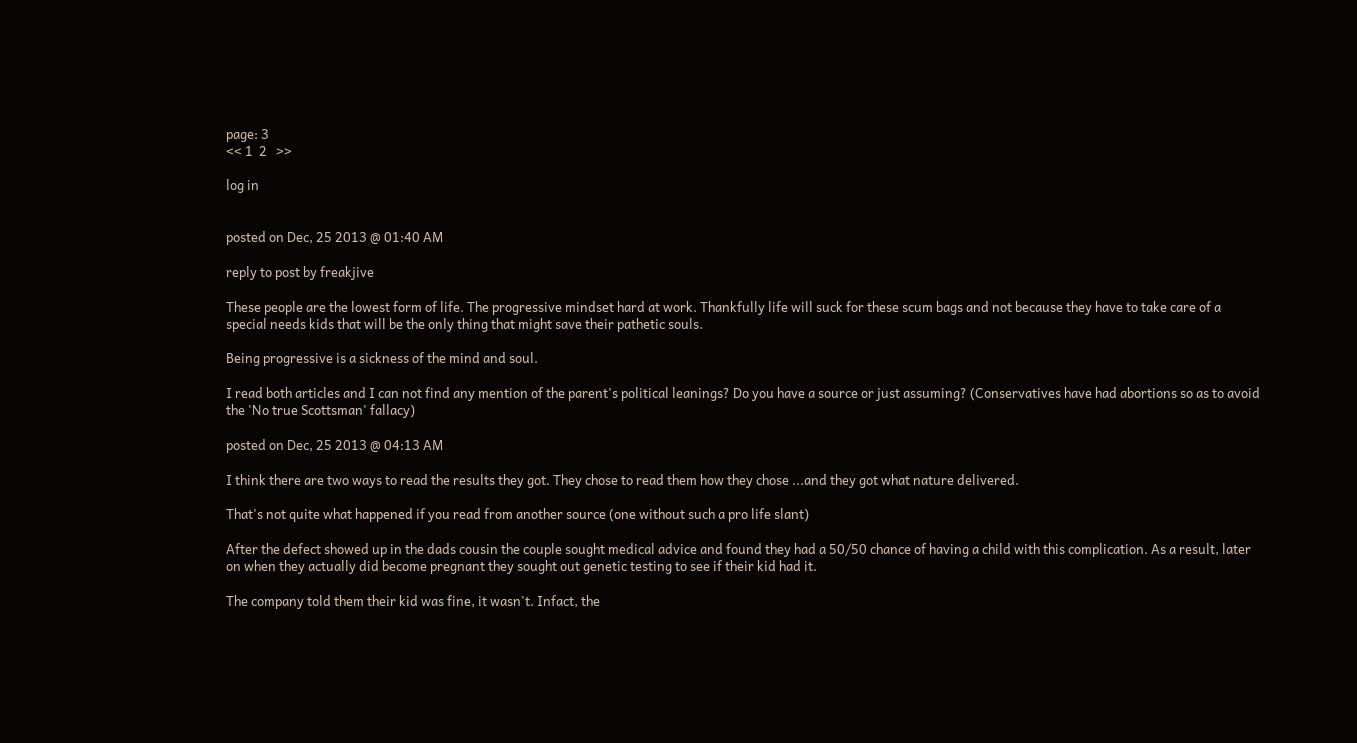page: 3
<< 1  2   >>

log in


posted on Dec, 25 2013 @ 01:40 AM

reply to post by freakjive

These people are the lowest form of life. The progressive mindset hard at work. Thankfully life will suck for these scum bags and not because they have to take care of a special needs kids that will be the only thing that might save their pathetic souls.

Being progressive is a sickness of the mind and soul.

I read both articles and I can not find any mention of the parent's political leanings? Do you have a source or just assuming? (Conservatives have had abortions so as to avoid the 'No true Scottsman' fallacy)

posted on Dec, 25 2013 @ 04:13 AM

I think there are two ways to read the results they got. They chose to read them how they chose ...and they got what nature delivered.

That's not quite what happened if you read from another source (one without such a pro life slant)

After the defect showed up in the dads cousin the couple sought medical advice and found they had a 50/50 chance of having a child with this complication. As a result, later on when they actually did become pregnant they sought out genetic testing to see if their kid had it.

The company told them their kid was fine, it wasn't. Infact, the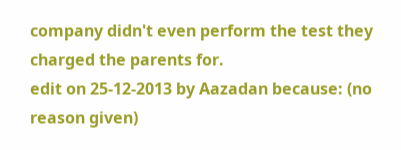company didn't even perform the test they charged the parents for.
edit on 25-12-2013 by Aazadan because: (no reason given)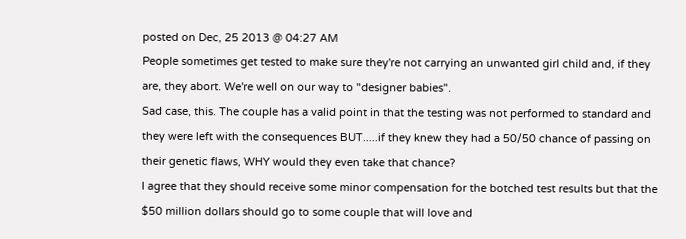posted on Dec, 25 2013 @ 04:27 AM
People sometimes get tested to make sure they're not carrying an unwanted girl child and, if they are, they abort. We're well on our way to "designer babies".
Sad case, this. The couple has a valid point in that the testing was not performed to standard and they were left with the consequences BUT.....if they knew they had a 50/50 chance of passing on their genetic flaws, WHY would they even take that chance?
I agree that they should receive some minor compensation for the botched test results but that the $50 million dollars should go to some couple that will love and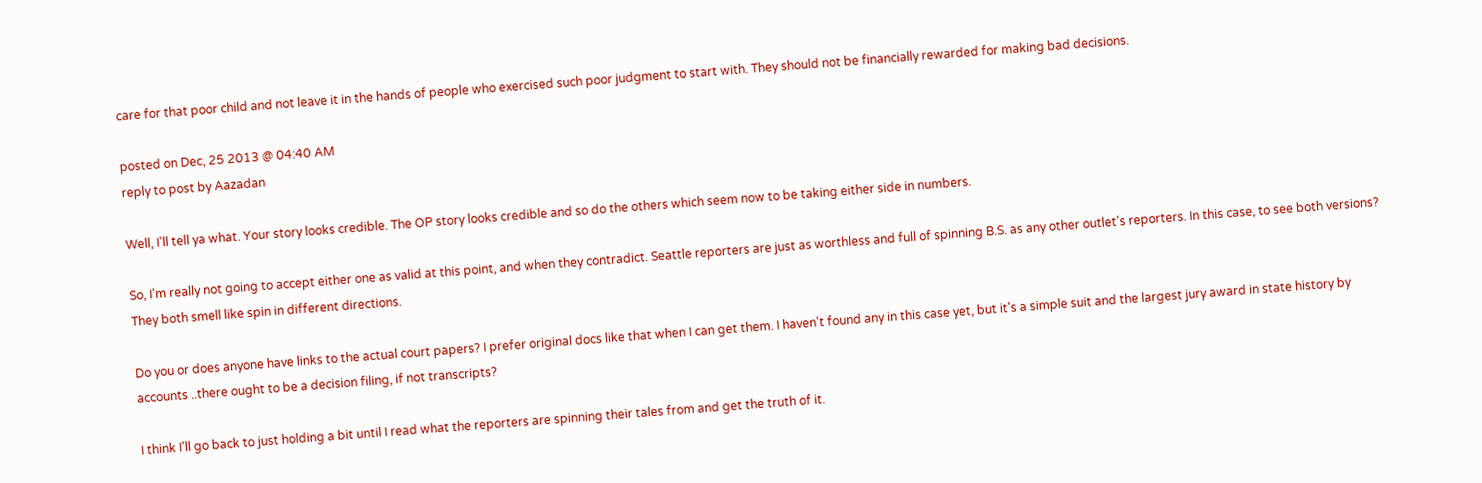care for that poor child and not leave it in the hands of people who exercised such poor judgment to start with. They should not be financially rewarded for making bad decisions.

posted on Dec, 25 2013 @ 04:40 AM
reply to post by Aazadan

Well, I'll tell ya what. Your story looks credible. The OP story looks credible and so do the others which seem now to be taking either side in numbers.

So, I'm really not going to accept either one as valid at this point, and when they contradict. Seattle reporters are just as worthless and full of spinning B.S. as any other outlet's reporters. In this case, to see both versions? They both smell like spin in different directions.

Do you or does anyone have links to the actual court papers? I prefer original docs like that when I can get them. I haven't found any in this case yet, but it's a simple suit and the largest jury award in state history by accounts ..there ought to be a decision filing, if not transcripts?

I think I'll go back to just holding a bit until I read what the reporters are spinning their tales from and get the truth of it.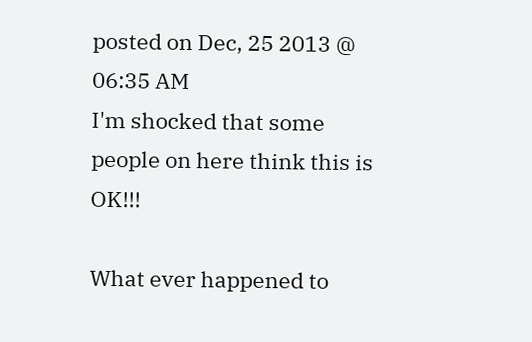posted on Dec, 25 2013 @ 06:35 AM
I'm shocked that some people on here think this is OK!!!

What ever happened to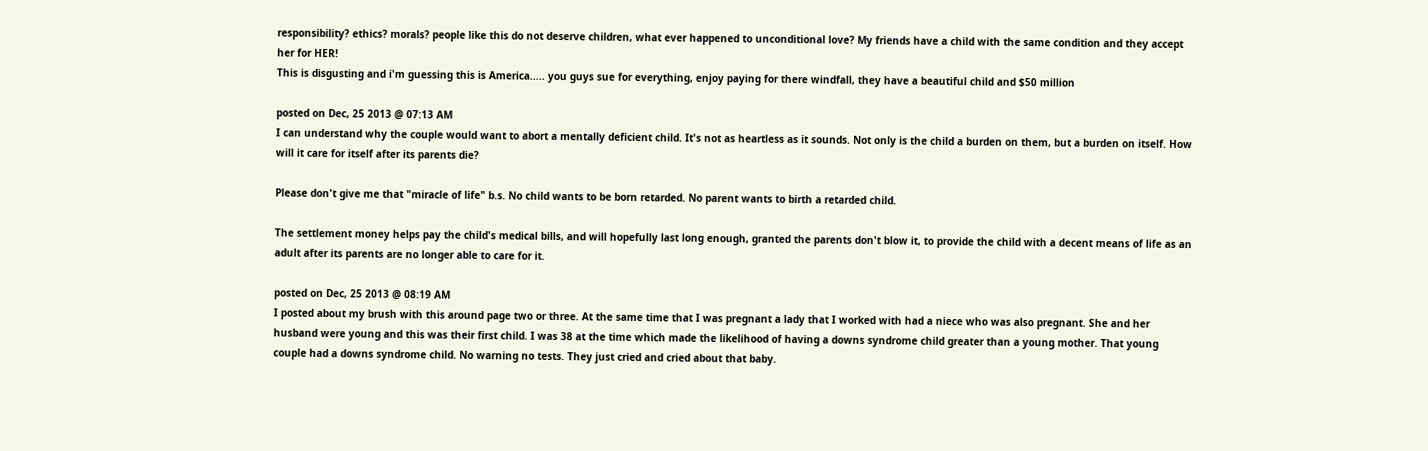responsibility? ethics? morals? people like this do not deserve children, what ever happened to unconditional love? My friends have a child with the same condition and they accept her for HER!
This is disgusting and i'm guessing this is America..... you guys sue for everything, enjoy paying for there windfall, they have a beautiful child and $50 million

posted on Dec, 25 2013 @ 07:13 AM
I can understand why the couple would want to abort a mentally deficient child. It's not as heartless as it sounds. Not only is the child a burden on them, but a burden on itself. How will it care for itself after its parents die?

Please don't give me that "miracle of life" b.s. No child wants to be born retarded. No parent wants to birth a retarded child.

The settlement money helps pay the child's medical bills, and will hopefully last long enough, granted the parents don't blow it, to provide the child with a decent means of life as an adult after its parents are no longer able to care for it.

posted on Dec, 25 2013 @ 08:19 AM
I posted about my brush with this around page two or three. At the same time that I was pregnant a lady that I worked with had a niece who was also pregnant. She and her husband were young and this was their first child. I was 38 at the time which made the likelihood of having a downs syndrome child greater than a young mother. That young couple had a downs syndrome child. No warning no tests. They just cried and cried about that baby.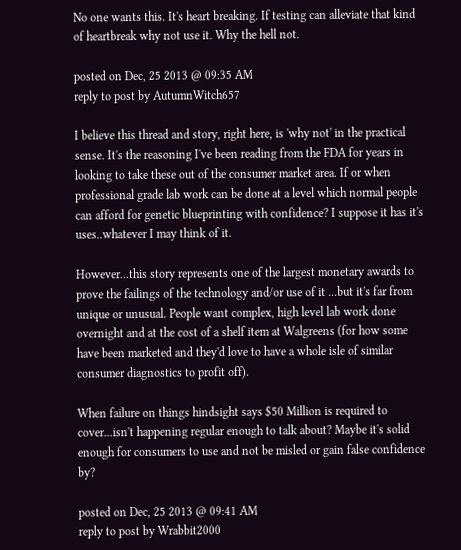No one wants this. It's heart breaking. If testing can alleviate that kind of heartbreak why not use it. Why the hell not.

posted on Dec, 25 2013 @ 09:35 AM
reply to post by AutumnWitch657

I believe this thread and story, right here, is 'why not' in the practical sense. It's the reasoning I've been reading from the FDA for years in looking to take these out of the consumer market area. If or when professional grade lab work can be done at a level which normal people can afford for genetic blueprinting with confidence? I suppose it has it's uses..whatever I may think of it.

However...this story represents one of the largest monetary awards to prove the failings of the technology and/or use of it ...but it's far from unique or unusual. People want complex, high level lab work done overnight and at the cost of a shelf item at Walgreens (for how some have been marketed and they'd love to have a whole isle of similar consumer diagnostics to profit off).

When failure on things hindsight says $50 Million is required to cover...isn't happening regular enough to talk about? Maybe it's solid enough for consumers to use and not be misled or gain false confidence by?

posted on Dec, 25 2013 @ 09:41 AM
reply to post by Wrabbit2000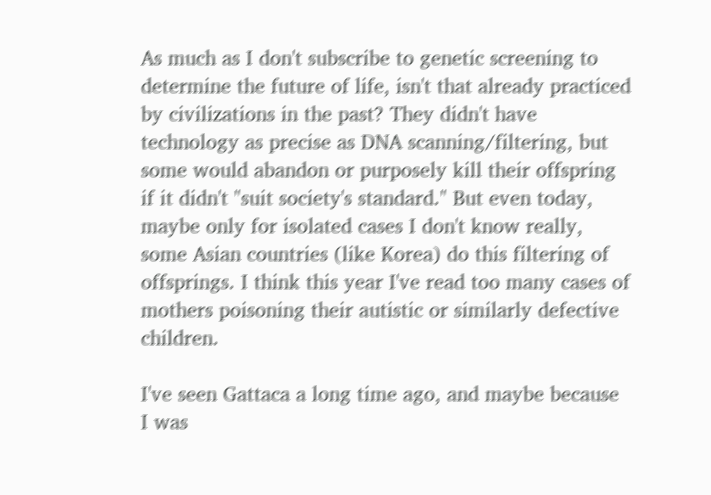As much as I don't subscribe to genetic screening to determine the future of life, isn't that already practiced by civilizations in the past? They didn't have technology as precise as DNA scanning/filtering, but some would abandon or purposely kill their offspring if it didn't "suit society's standard." But even today, maybe only for isolated cases I don't know really, some Asian countries (like Korea) do this filtering of offsprings. I think this year I've read too many cases of mothers poisoning their autistic or similarly defective children.

I've seen Gattaca a long time ago, and maybe because I was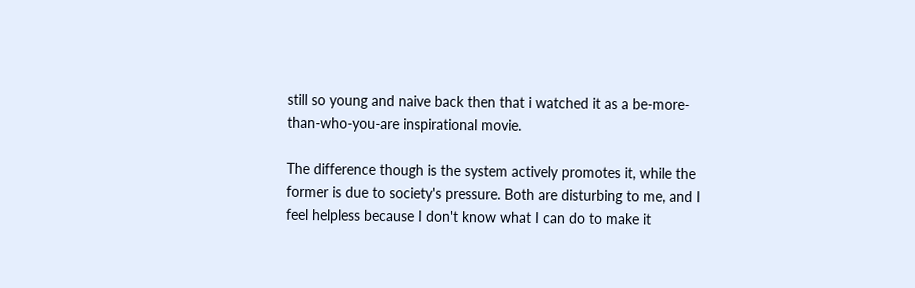still so young and naive back then that i watched it as a be-more-than-who-you-are inspirational movie.

The difference though is the system actively promotes it, while the former is due to society's pressure. Both are disturbing to me, and I feel helpless because I don't know what I can do to make it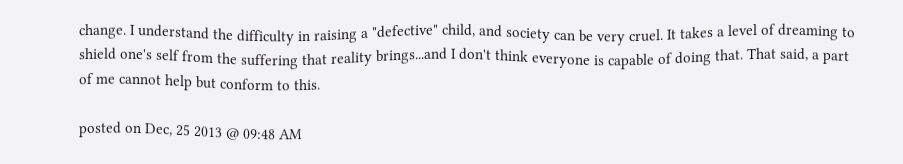change. I understand the difficulty in raising a "defective" child, and society can be very cruel. It takes a level of dreaming to shield one's self from the suffering that reality brings...and I don't think everyone is capable of doing that. That said, a part of me cannot help but conform to this.

posted on Dec, 25 2013 @ 09:48 AM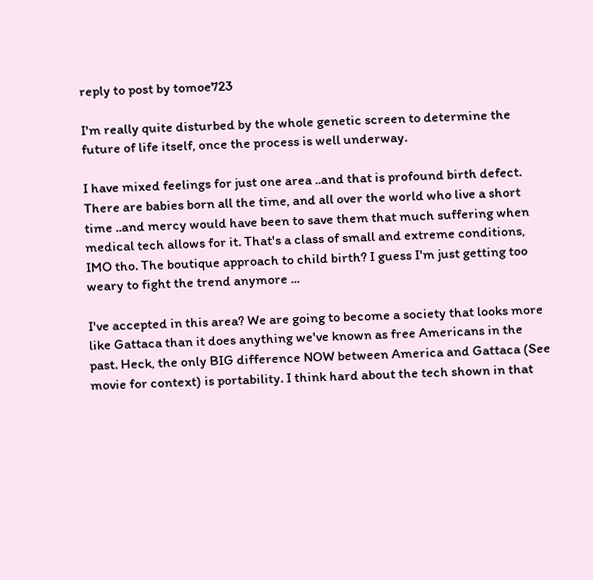reply to post by tomoe723

I'm really quite disturbed by the whole genetic screen to determine the future of life itself, once the process is well underway.

I have mixed feelings for just one area ..and that is profound birth defect. There are babies born all the time, and all over the world who live a short time ..and mercy would have been to save them that much suffering when medical tech allows for it. That's a class of small and extreme conditions, IMO tho. The boutique approach to child birth? I guess I'm just getting too weary to fight the trend anymore ...

I've accepted in this area? We are going to become a society that looks more like Gattaca than it does anything we've known as free Americans in the past. Heck, the only BIG difference NOW between America and Gattaca (See movie for context) is portability. I think hard about the tech shown in that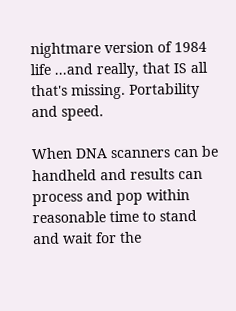nightmare version of 1984 life ...and really, that IS all that's missing. Portability and speed.

When DNA scanners can be handheld and results can process and pop within reasonable time to stand and wait for the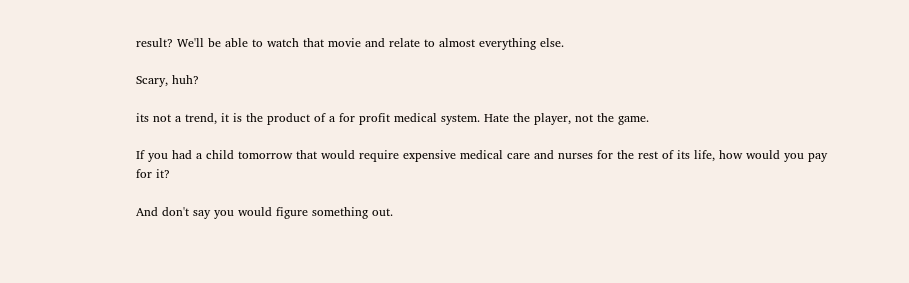result? We'll be able to watch that movie and relate to almost everything else.

Scary, huh?

its not a trend, it is the product of a for profit medical system. Hate the player, not the game.

If you had a child tomorrow that would require expensive medical care and nurses for the rest of its life, how would you pay for it?

And don't say you would figure something out.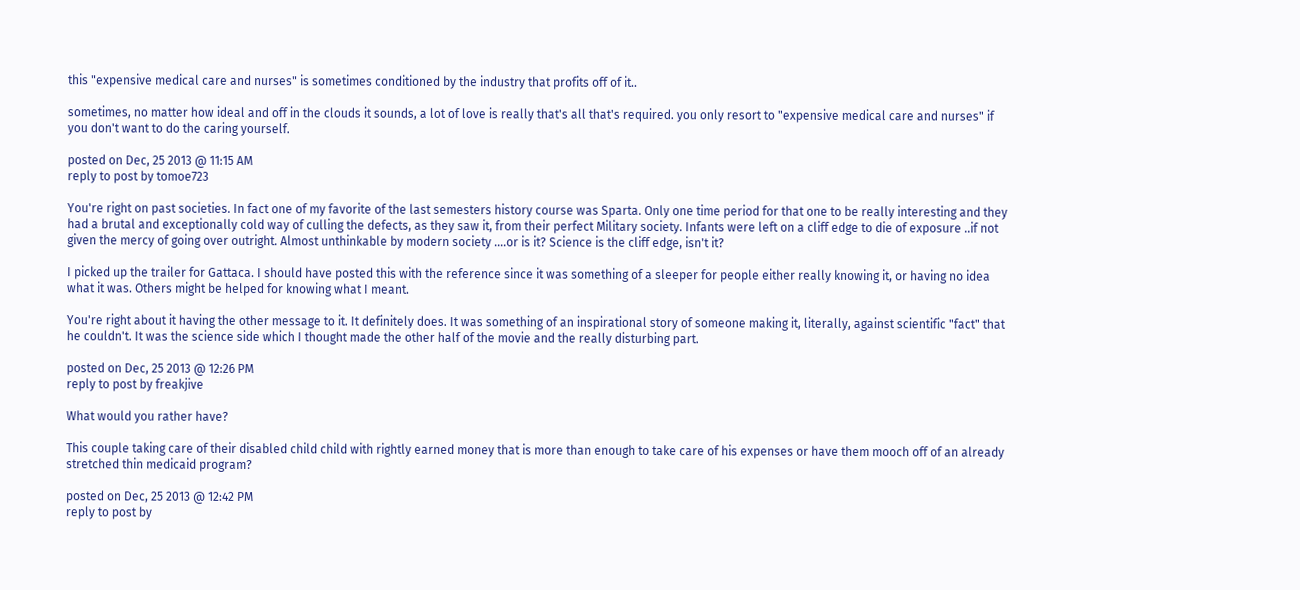this "expensive medical care and nurses" is sometimes conditioned by the industry that profits off of it..

sometimes, no matter how ideal and off in the clouds it sounds, a lot of love is really that's all that's required. you only resort to "expensive medical care and nurses" if you don't want to do the caring yourself.

posted on Dec, 25 2013 @ 11:15 AM
reply to post by tomoe723

You're right on past societies. In fact one of my favorite of the last semesters history course was Sparta. Only one time period for that one to be really interesting and they had a brutal and exceptionally cold way of culling the defects, as they saw it, from their perfect Military society. Infants were left on a cliff edge to die of exposure ..if not given the mercy of going over outright. Almost unthinkable by modern society ....or is it? Science is the cliff edge, isn't it?

I picked up the trailer for Gattaca. I should have posted this with the reference since it was something of a sleeper for people either really knowing it, or having no idea what it was. Others might be helped for knowing what I meant.

You're right about it having the other message to it. It definitely does. It was something of an inspirational story of someone making it, literally, against scientific "fact" that he couldn't. It was the science side which I thought made the other half of the movie and the really disturbing part.

posted on Dec, 25 2013 @ 12:26 PM
reply to post by freakjive

What would you rather have?

This couple taking care of their disabled child child with rightly earned money that is more than enough to take care of his expenses or have them mooch off of an already stretched thin medicaid program?

posted on Dec, 25 2013 @ 12:42 PM
reply to post by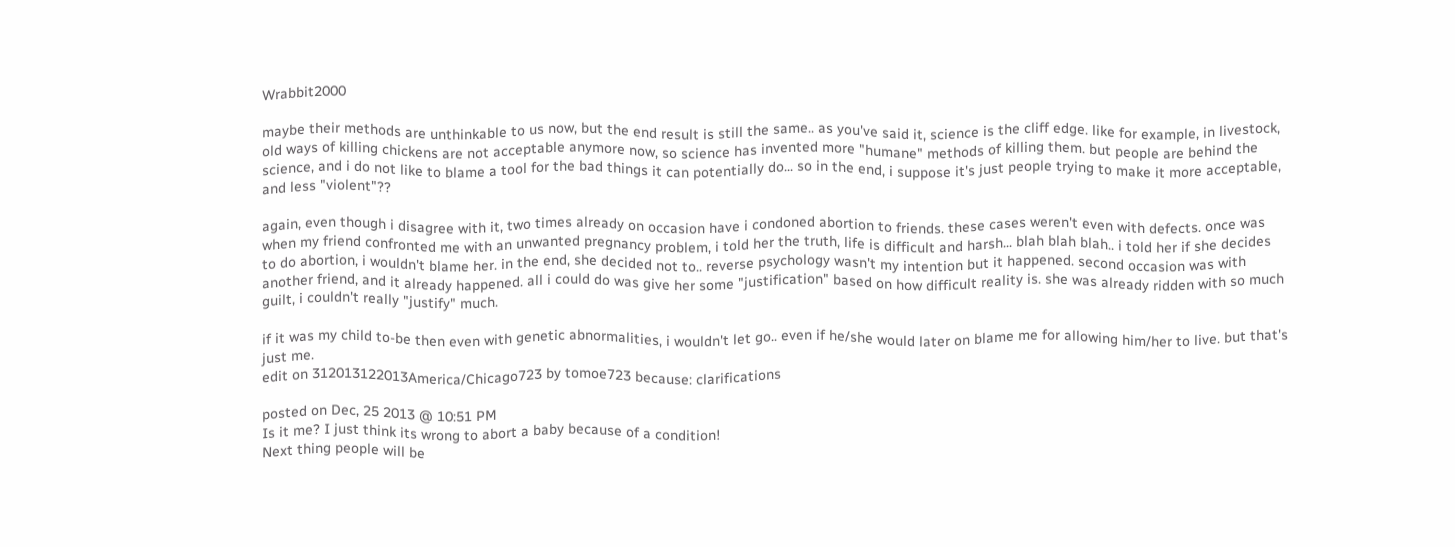Wrabbit2000

maybe their methods are unthinkable to us now, but the end result is still the same.. as you've said it, science is the cliff edge. like for example, in livestock, old ways of killing chickens are not acceptable anymore now, so science has invented more "humane" methods of killing them. but people are behind the science, and i do not like to blame a tool for the bad things it can potentially do... so in the end, i suppose it's just people trying to make it more acceptable, and less "violent"??

again, even though i disagree with it, two times already on occasion have i condoned abortion to friends. these cases weren't even with defects. once was when my friend confronted me with an unwanted pregnancy problem, i told her the truth, life is difficult and harsh... blah blah blah.. i told her if she decides to do abortion, i wouldn't blame her. in the end, she decided not to.. reverse psychology wasn't my intention but it happened. second occasion was with another friend, and it already happened. all i could do was give her some "justification" based on how difficult reality is. she was already ridden with so much guilt, i couldn't really "justify" much.

if it was my child to-be then even with genetic abnormalities, i wouldn't let go.. even if he/she would later on blame me for allowing him/her to live. but that's just me.
edit on 312013122013America/Chicago723 by tomoe723 because: clarifications

posted on Dec, 25 2013 @ 10:51 PM
Is it me? I just think its wrong to abort a baby because of a condition!
Next thing people will be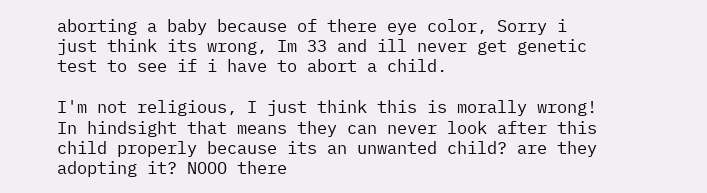aborting a baby because of there eye color, Sorry i just think its wrong, Im 33 and ill never get genetic test to see if i have to abort a child.

I'm not religious, I just think this is morally wrong! In hindsight that means they can never look after this child properly because its an unwanted child? are they adopting it? NOOO there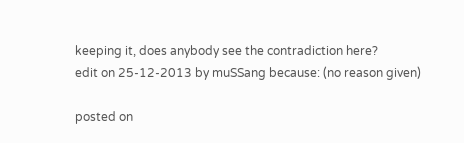keeping it, does anybody see the contradiction here?
edit on 25-12-2013 by muSSang because: (no reason given)

posted on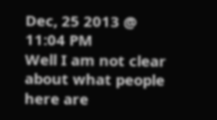Dec, 25 2013 @ 11:04 PM
Well I am not clear about what people here are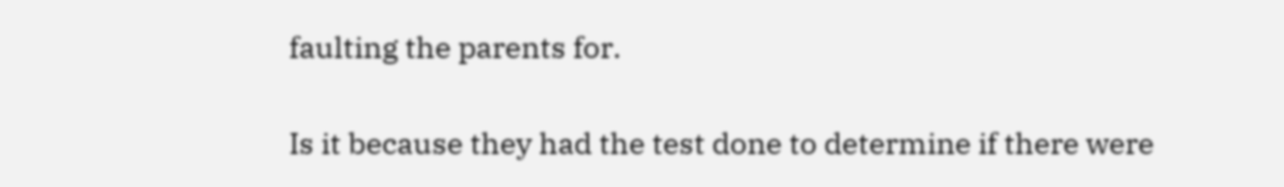faulting the parents for.

Is it because they had the test done to determine if there were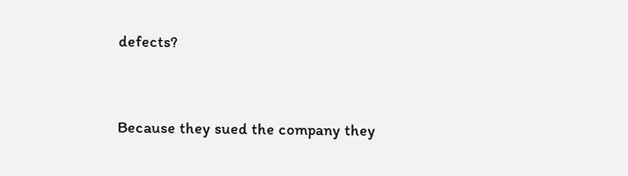defects?


Because they sued the company they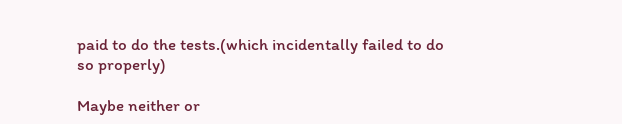paid to do the tests.(which incidentally failed to do so properly)

Maybe neither or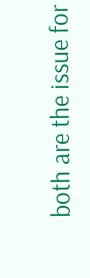both are the issue for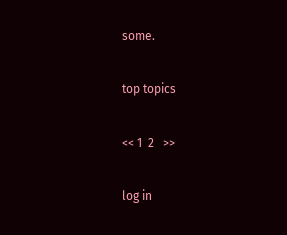some.

top topics

<< 1  2   >>

log in